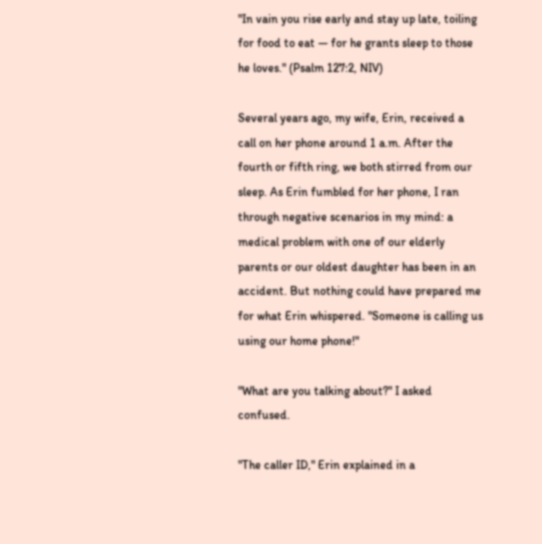"In vain you rise early and stay up late, toiling for food to eat — for he grants sleep to those he loves." (Psalm 127:2, NIV)

Several years ago, my wife, Erin, received a call on her phone around 1 a.m. After the fourth or fifth ring, we both stirred from our sleep. As Erin fumbled for her phone, I ran through negative scenarios in my mind: a medical problem with one of our elderly parents or our oldest daughter has been in an accident. But nothing could have prepared me for what Erin whispered. "Someone is calling us using our home phone!"

"What are you talking about?" I asked confused.

"The caller ID," Erin explained in a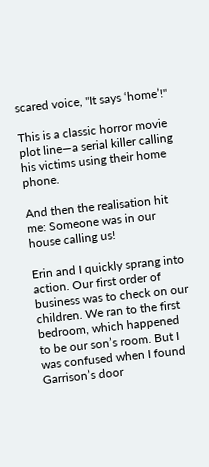scared voice, "It says ‘home’!"

This is a classic horror movie plot line—a serial killer calling his victims using their home phone.

And then the realisation hit me: Someone was in our house calling us!

Erin and I quickly sprang into action. Our first order of business was to check on our children. We ran to the first bedroom, which happened to be our son’s room. But I was confused when I found Garrison’s door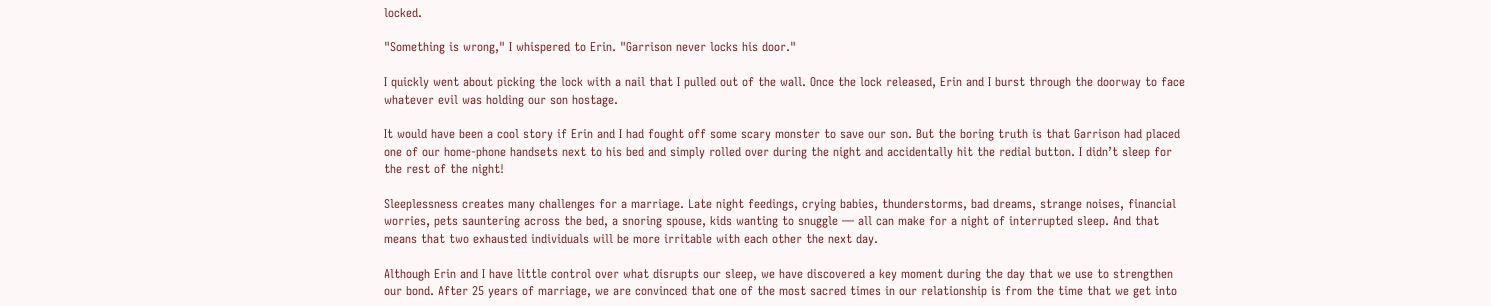locked.

"Something is wrong," I whispered to Erin. "Garrison never locks his door."

I quickly went about picking the lock with a nail that I pulled out of the wall. Once the lock released, Erin and I burst through the doorway to face whatever evil was holding our son hostage.

It would have been a cool story if Erin and I had fought off some scary monster to save our son. But the boring truth is that Garrison had placed one of our home-phone handsets next to his bed and simply rolled over during the night and accidentally hit the redial button. I didn’t sleep for the rest of the night!

Sleeplessness creates many challenges for a marriage. Late night feedings, crying babies, thunderstorms, bad dreams, strange noises, financial worries, pets sauntering across the bed, a snoring spouse, kids wanting to snuggle — all can make for a night of interrupted sleep. And that means that two exhausted individuals will be more irritable with each other the next day.

Although Erin and I have little control over what disrupts our sleep, we have discovered a key moment during the day that we use to strengthen our bond. After 25 years of marriage, we are convinced that one of the most sacred times in our relationship is from the time that we get into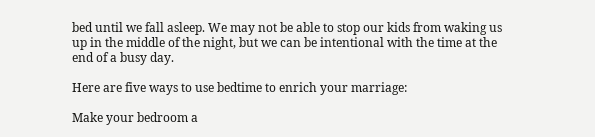bed until we fall asleep. We may not be able to stop our kids from waking us up in the middle of the night, but we can be intentional with the time at the end of a busy day.

Here are five ways to use bedtime to enrich your marriage:

Make your bedroom a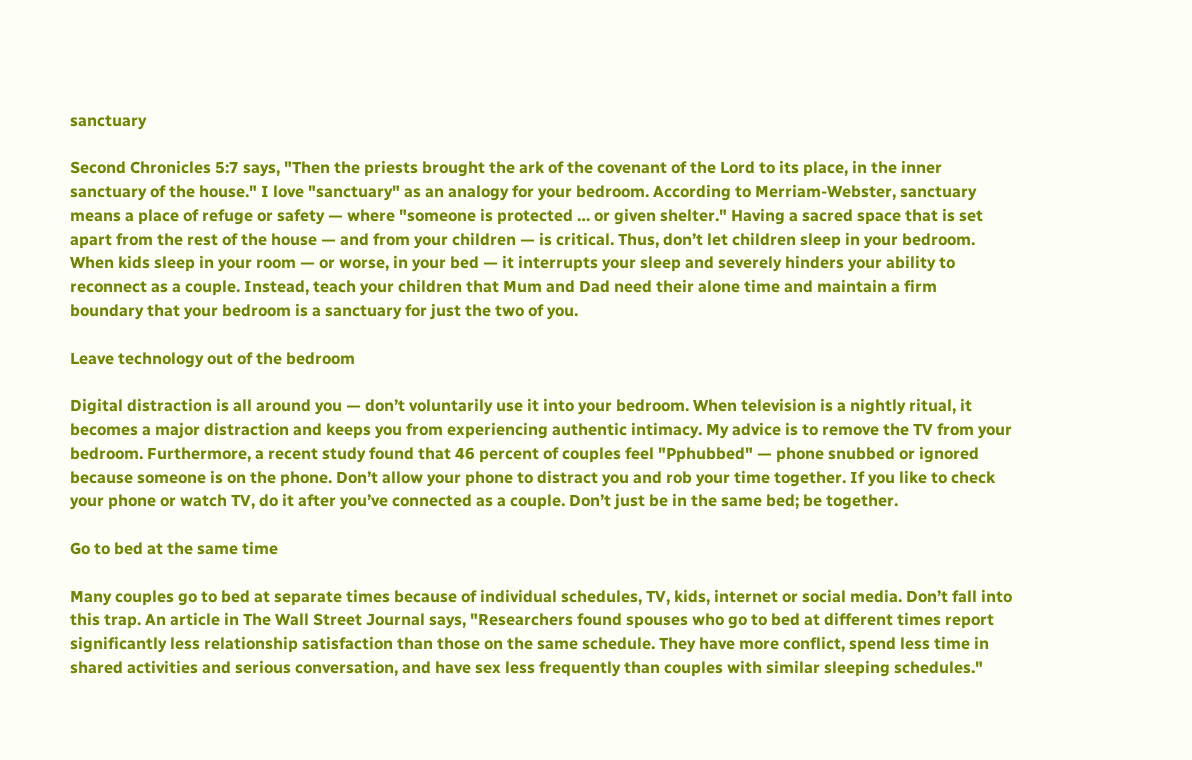sanctuary

Second Chronicles 5:7 says, "Then the priests brought the ark of the covenant of the Lord to its place, in the inner sanctuary of the house." I love "sanctuary" as an analogy for your bedroom. According to Merriam-Webster, sanctuary means a place of refuge or safety — where "someone is protected … or given shelter." Having a sacred space that is set apart from the rest of the house — and from your children — is critical. Thus, don’t let children sleep in your bedroom. When kids sleep in your room — or worse, in your bed — it interrupts your sleep and severely hinders your ability to reconnect as a couple. Instead, teach your children that Mum and Dad need their alone time and maintain a firm boundary that your bedroom is a sanctuary for just the two of you.

Leave technology out of the bedroom

Digital distraction is all around you — don’t voluntarily use it into your bedroom. When television is a nightly ritual, it becomes a major distraction and keeps you from experiencing authentic intimacy. My advice is to remove the TV from your bedroom. Furthermore, a recent study found that 46 percent of couples feel "Pphubbed" — phone snubbed or ignored because someone is on the phone. Don’t allow your phone to distract you and rob your time together. If you like to check your phone or watch TV, do it after you’ve connected as a couple. Don’t just be in the same bed; be together.

Go to bed at the same time

Many couples go to bed at separate times because of individual schedules, TV, kids, internet or social media. Don’t fall into this trap. An article in The Wall Street Journal says, "Researchers found spouses who go to bed at different times report significantly less relationship satisfaction than those on the same schedule. They have more conflict, spend less time in shared activities and serious conversation, and have sex less frequently than couples with similar sleeping schedules."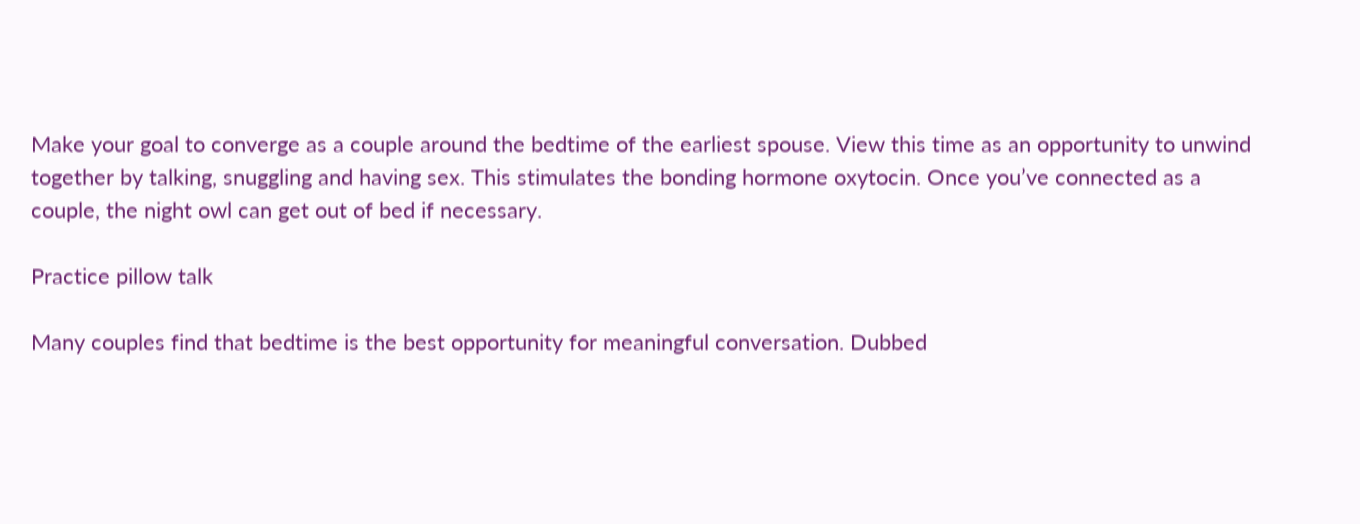Make your goal to converge as a couple around the bedtime of the earliest spouse. View this time as an opportunity to unwind together by talking, snuggling and having sex. This stimulates the bonding hormone oxytocin. Once you’ve connected as a couple, the night owl can get out of bed if necessary.

Practice pillow talk

Many couples find that bedtime is the best opportunity for meaningful conversation. Dubbed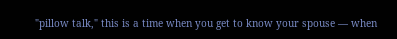"pillow talk," this is a time when you get to know your spouse — when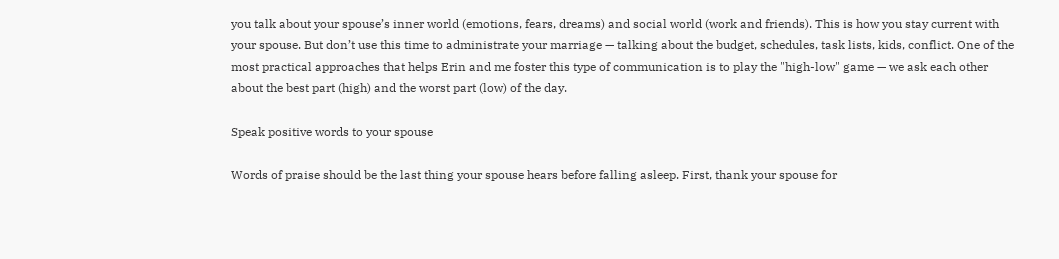you talk about your spouse’s inner world (emotions, fears, dreams) and social world (work and friends). This is how you stay current with your spouse. But don’t use this time to administrate your marriage — talking about the budget, schedules, task lists, kids, conflict. One of the most practical approaches that helps Erin and me foster this type of communication is to play the "high-low" game — we ask each other about the best part (high) and the worst part (low) of the day.

Speak positive words to your spouse

Words of praise should be the last thing your spouse hears before falling asleep. First, thank your spouse for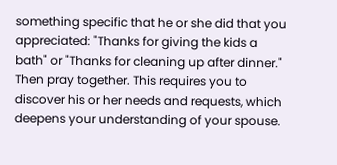something specific that he or she did that you appreciated: "Thanks for giving the kids a bath" or "Thanks for cleaning up after dinner." Then pray together. This requires you to discover his or her needs and requests, which deepens your understanding of your spouse.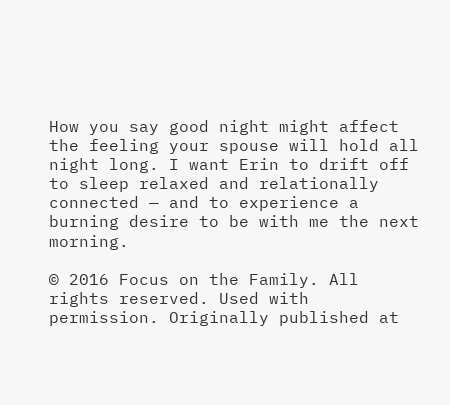How you say good night might affect the feeling your spouse will hold all night long. I want Erin to drift off to sleep relaxed and relationally connected — and to experience a burning desire to be with me the next morning.

© 2016 Focus on the Family. All rights reserved. Used with permission. Originally published at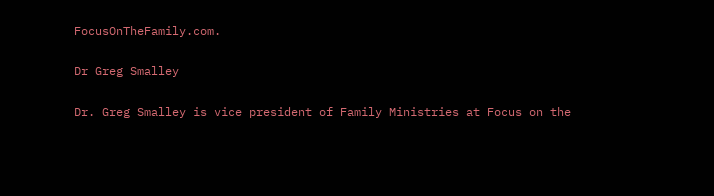FocusOnTheFamily.com.

Dr Greg Smalley

Dr. Greg Smalley is vice president of Family Ministries at Focus on the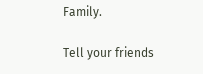Family.

Tell your friends